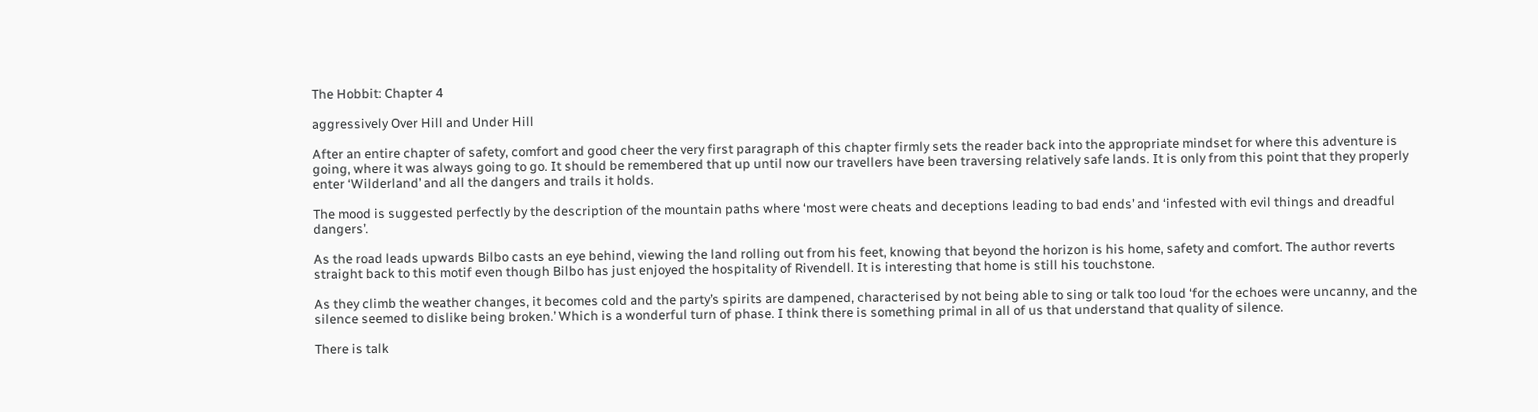The Hobbit: Chapter 4

aggressively Over Hill and Under Hill

After an entire chapter of safety, comfort and good cheer the very first paragraph of this chapter firmly sets the reader back into the appropriate mindset for where this adventure is going, where it was always going to go. It should be remembered that up until now our travellers have been traversing relatively safe lands. It is only from this point that they properly enter ‘Wilderland’ and all the dangers and trails it holds.

The mood is suggested perfectly by the description of the mountain paths where ‘most were cheats and deceptions leading to bad ends’ and ‘infested with evil things and dreadful dangers’.

As the road leads upwards Bilbo casts an eye behind, viewing the land rolling out from his feet, knowing that beyond the horizon is his home, safety and comfort. The author reverts straight back to this motif even though Bilbo has just enjoyed the hospitality of Rivendell. It is interesting that home is still his touchstone.

As they climb the weather changes, it becomes cold and the party’s spirits are dampened, characterised by not being able to sing or talk too loud ‘for the echoes were uncanny, and the silence seemed to dislike being broken.’ Which is a wonderful turn of phase. I think there is something primal in all of us that understand that quality of silence.

There is talk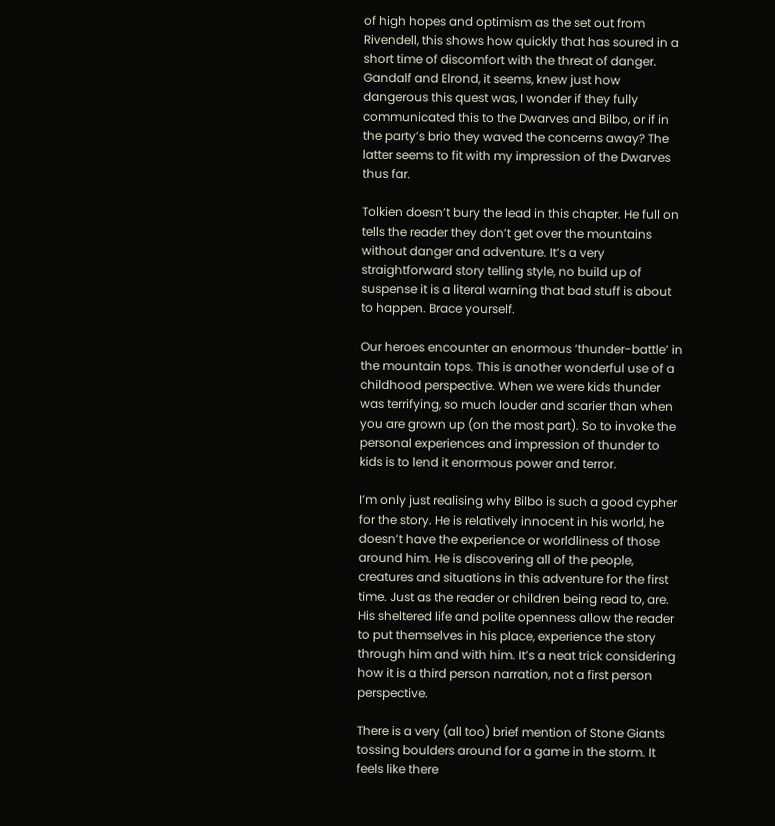of high hopes and optimism as the set out from Rivendell, this shows how quickly that has soured in a short time of discomfort with the threat of danger. Gandalf and Elrond, it seems, knew just how dangerous this quest was, I wonder if they fully communicated this to the Dwarves and Bilbo, or if in the party’s brio they waved the concerns away? The latter seems to fit with my impression of the Dwarves thus far.

Tolkien doesn’t bury the lead in this chapter. He full on tells the reader they don’t get over the mountains without danger and adventure. It’s a very straightforward story telling style, no build up of suspense it is a literal warning that bad stuff is about to happen. Brace yourself.

Our heroes encounter an enormous ‘thunder-battle’ in the mountain tops. This is another wonderful use of a childhood perspective. When we were kids thunder was terrifying, so much louder and scarier than when you are grown up (on the most part). So to invoke the personal experiences and impression of thunder to kids is to lend it enormous power and terror.

I’m only just realising why Bilbo is such a good cypher for the story. He is relatively innocent in his world, he doesn’t have the experience or worldliness of those around him. He is discovering all of the people, creatures and situations in this adventure for the first time. Just as the reader or children being read to, are. His sheltered life and polite openness allow the reader to put themselves in his place, experience the story through him and with him. It’s a neat trick considering how it is a third person narration, not a first person perspective.

There is a very (all too) brief mention of Stone Giants tossing boulders around for a game in the storm. It feels like there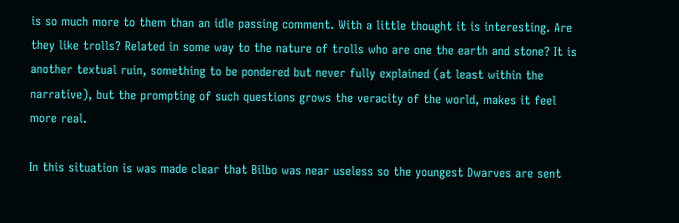is so much more to them than an idle passing comment. With a little thought it is interesting. Are they like trolls? Related in some way to the nature of trolls who are one the earth and stone? It is another textual ruin, something to be pondered but never fully explained (at least within the narrative), but the prompting of such questions grows the veracity of the world, makes it feel more real.

In this situation is was made clear that Bilbo was near useless so the youngest Dwarves are sent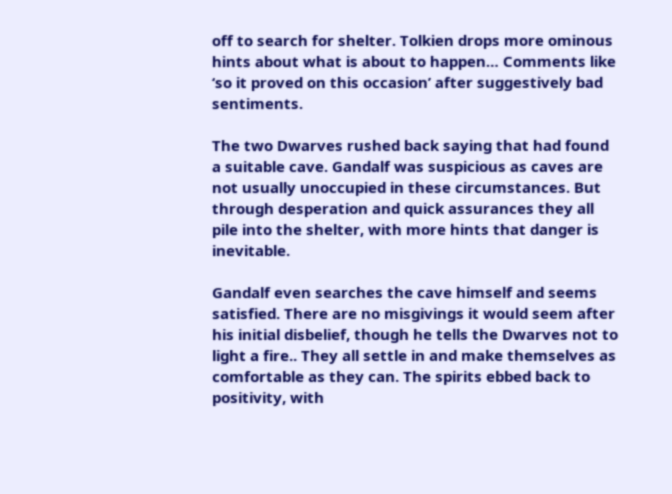off to search for shelter. Tolkien drops more ominous hints about what is about to happen… Comments like ‘so it proved on this occasion’ after suggestively bad sentiments.

The two Dwarves rushed back saying that had found a suitable cave. Gandalf was suspicious as caves are not usually unoccupied in these circumstances. But through desperation and quick assurances they all pile into the shelter, with more hints that danger is inevitable.

Gandalf even searches the cave himself and seems satisfied. There are no misgivings it would seem after his initial disbelief, though he tells the Dwarves not to light a fire.. They all settle in and make themselves as comfortable as they can. The spirits ebbed back to positivity, with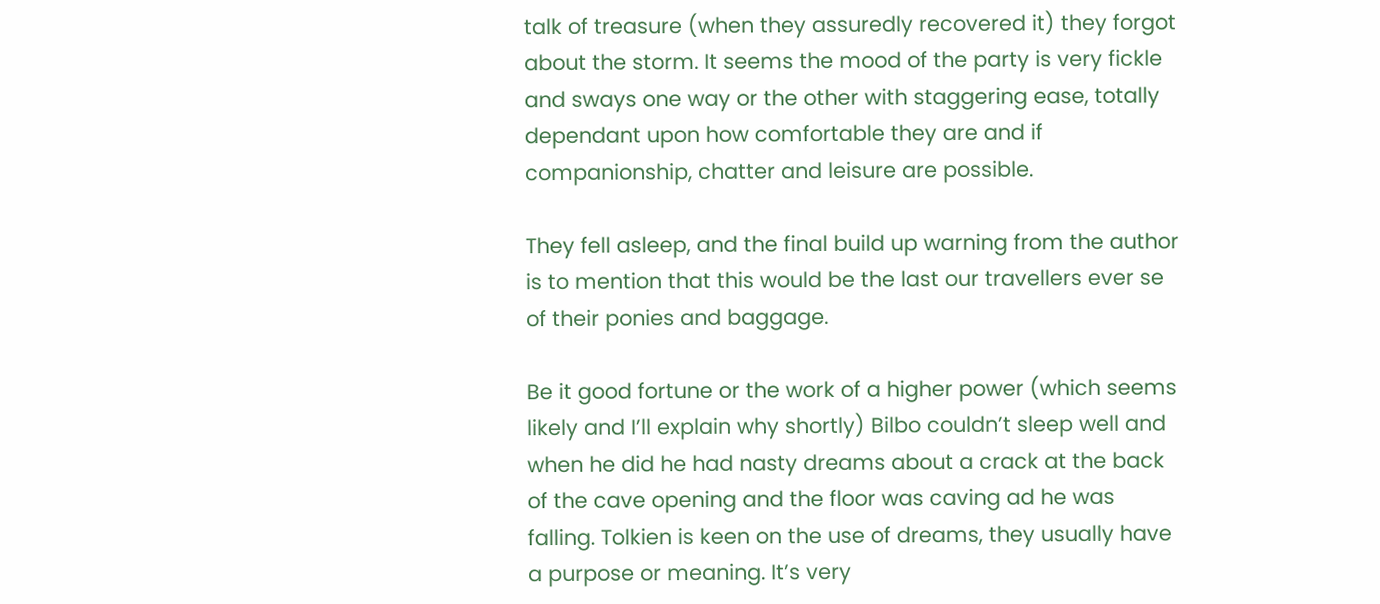talk of treasure (when they assuredly recovered it) they forgot about the storm. It seems the mood of the party is very fickle and sways one way or the other with staggering ease, totally dependant upon how comfortable they are and if companionship, chatter and leisure are possible.

They fell asleep, and the final build up warning from the author is to mention that this would be the last our travellers ever se of their ponies and baggage.

Be it good fortune or the work of a higher power (which seems likely and I’ll explain why shortly) Bilbo couldn’t sleep well and when he did he had nasty dreams about a crack at the back of the cave opening and the floor was caving ad he was falling. Tolkien is keen on the use of dreams, they usually have a purpose or meaning. It’s very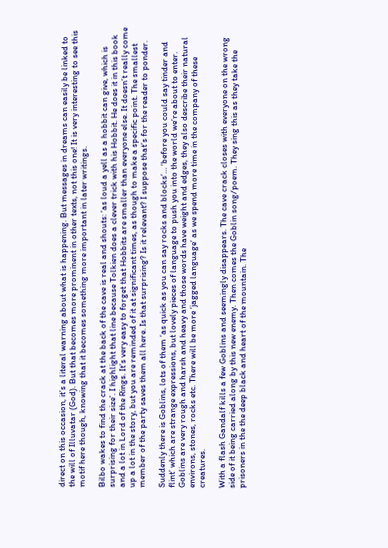direct on this occasion, it’s a literal warning about what is happening. But messages in dreams can easily be linked to the will of Illuvatar (God). But that becomes more prominent in other texts, not this one! It is very interesting to see this motif here though, knowing that it becomes something more important in later writings.

Bilbo wakes to find the crack at the back of the cave is real and shouts: ‘as loud a yell as a hobbit can give, which is surprising for their size’. I highlight that line because Tolkien does a clever trick with his Hobbit. He does it in this book and a lot in Lord of the Rings. It’s very easy to forget that Hobbits are smaller than everyone else. It doesn’t really come up a lot in the story, but you are reminded of it at significant times, as though to make a specific point. The smallest member of the party saves them all here. Is that surprising? Is it relevant? I suppose that’s for the reader to ponder.

Suddenly there is Goblins, lots of them ‘as quick as you can say rocks and blocks’… ‘before you could say tinder and flint’ which are strange expressions, but lovely pieces of language to push you into the world we’re about to enter. Goblins are very rough and harsh and heavy and those words have weight and edges, they also describe their natural environs, stones, rocks etc. There will be more ‘jagged language’ as we spend more time in the company of these creatures.

With a flash Gandalf kills a few Goblins and seemingly disappears. The cave crack closes with everyone on the wrong side of it being carried along by this new enemy. Then comes the Goblin song/poem. They sing this as they take the prisoners in the the deep black and heart of the mountain. The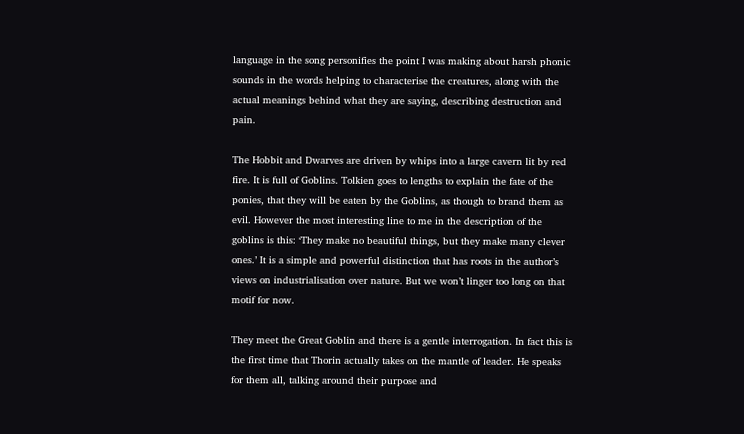language in the song personifies the point I was making about harsh phonic sounds in the words helping to characterise the creatures, along with the actual meanings behind what they are saying, describing destruction and pain.

The Hobbit and Dwarves are driven by whips into a large cavern lit by red fire. It is full of Goblins. Tolkien goes to lengths to explain the fate of the ponies, that they will be eaten by the Goblins, as though to brand them as evil. However the most interesting line to me in the description of the goblins is this: ‘They make no beautiful things, but they make many clever ones.’ It is a simple and powerful distinction that has roots in the author’s views on industrialisation over nature. But we won’t linger too long on that motif for now.

They meet the Great Goblin and there is a gentle interrogation. In fact this is the first time that Thorin actually takes on the mantle of leader. He speaks for them all, talking around their purpose and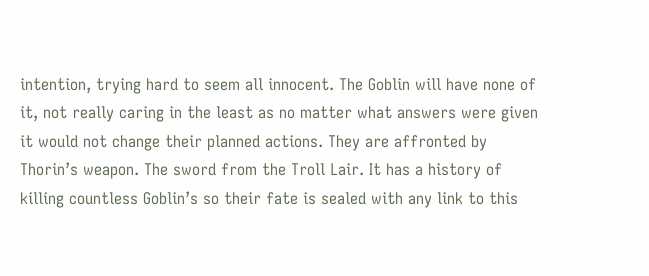intention, trying hard to seem all innocent. The Goblin will have none of it, not really caring in the least as no matter what answers were given it would not change their planned actions. They are affronted by Thorin’s weapon. The sword from the Troll Lair. It has a history of killing countless Goblin’s so their fate is sealed with any link to this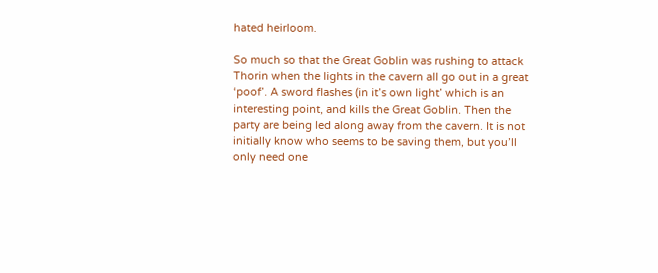hated heirloom.

So much so that the Great Goblin was rushing to attack Thorin when the lights in the cavern all go out in a great ‘poof’. A sword flashes (in it’s own light’ which is an interesting point, and kills the Great Goblin. Then the party are being led along away from the cavern. It is not initially know who seems to be saving them, but you’ll only need one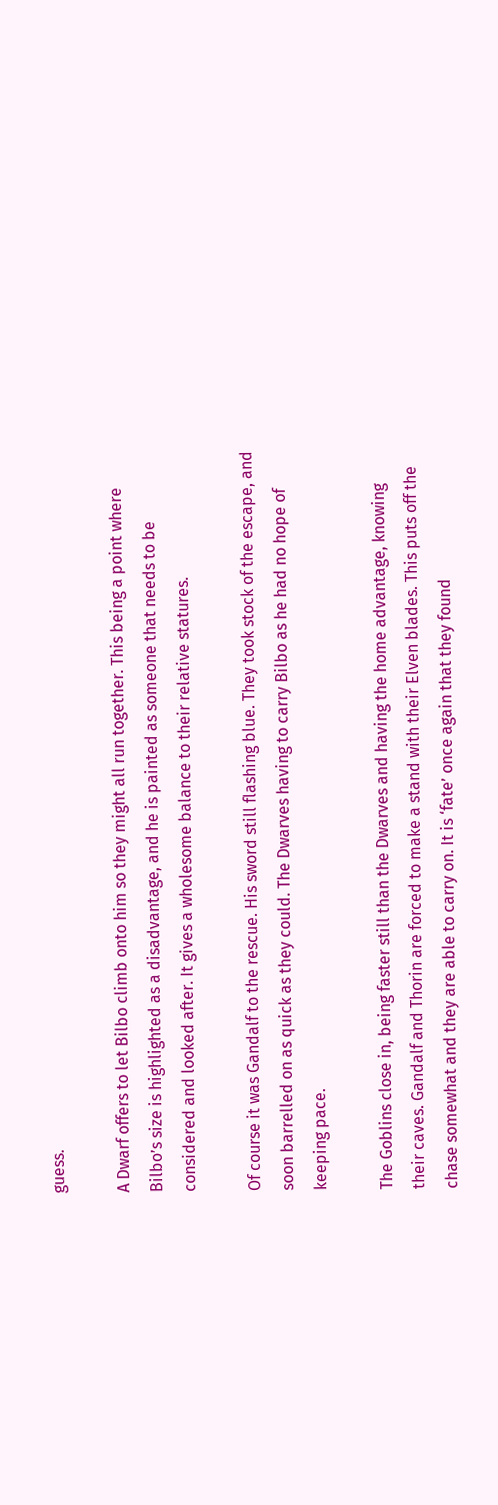guess.

A Dwarf offers to let Bilbo climb onto him so they might all run together. This being a point where Bilbo’s size is highlighted as a disadvantage, and he is painted as someone that needs to be considered and looked after. It gives a wholesome balance to their relative statures.

Of course it was Gandalf to the rescue. His sword still flashing blue. They took stock of the escape, and soon barrelled on as quick as they could. The Dwarves having to carry Bilbo as he had no hope of keeping pace.

The Goblins close in, being faster still than the Dwarves and having the home advantage, knowing their caves. Gandalf and Thorin are forced to make a stand with their Elven blades. This puts off the chase somewhat and they are able to carry on. It is ‘fate’ once again that they found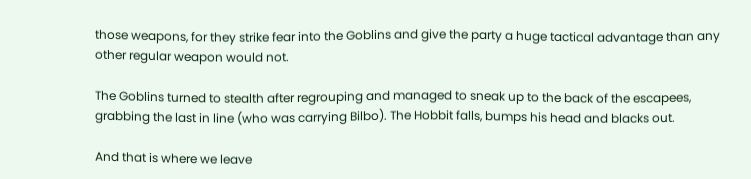those weapons, for they strike fear into the Goblins and give the party a huge tactical advantage than any other regular weapon would not.

The Goblins turned to stealth after regrouping and managed to sneak up to the back of the escapees, grabbing the last in line (who was carrying Bilbo). The Hobbit falls, bumps his head and blacks out.

And that is where we leave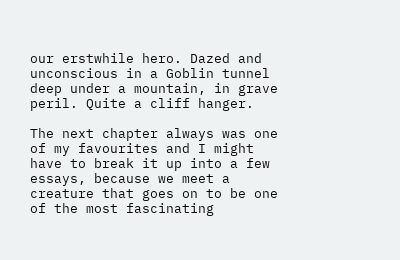our erstwhile hero. Dazed and unconscious in a Goblin tunnel deep under a mountain, in grave peril. Quite a cliff hanger.

The next chapter always was one of my favourites and I might have to break it up into a few essays, because we meet a creature that goes on to be one of the most fascinating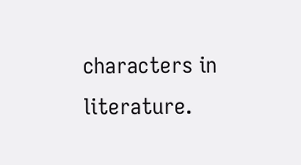characters in literature.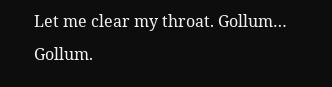Let me clear my throat. Gollum… Gollum.